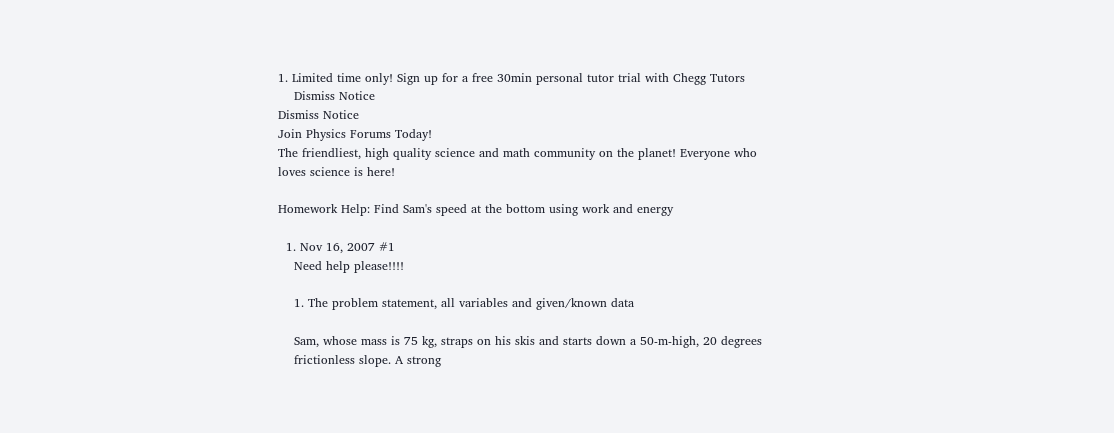1. Limited time only! Sign up for a free 30min personal tutor trial with Chegg Tutors
    Dismiss Notice
Dismiss Notice
Join Physics Forums Today!
The friendliest, high quality science and math community on the planet! Everyone who loves science is here!

Homework Help: Find Sam's speed at the bottom using work and energy

  1. Nov 16, 2007 #1
    Need help please!!!!

    1. The problem statement, all variables and given/known data

    Sam, whose mass is 75 kg, straps on his skis and starts down a 50-m-high, 20 degrees
    frictionless slope. A strong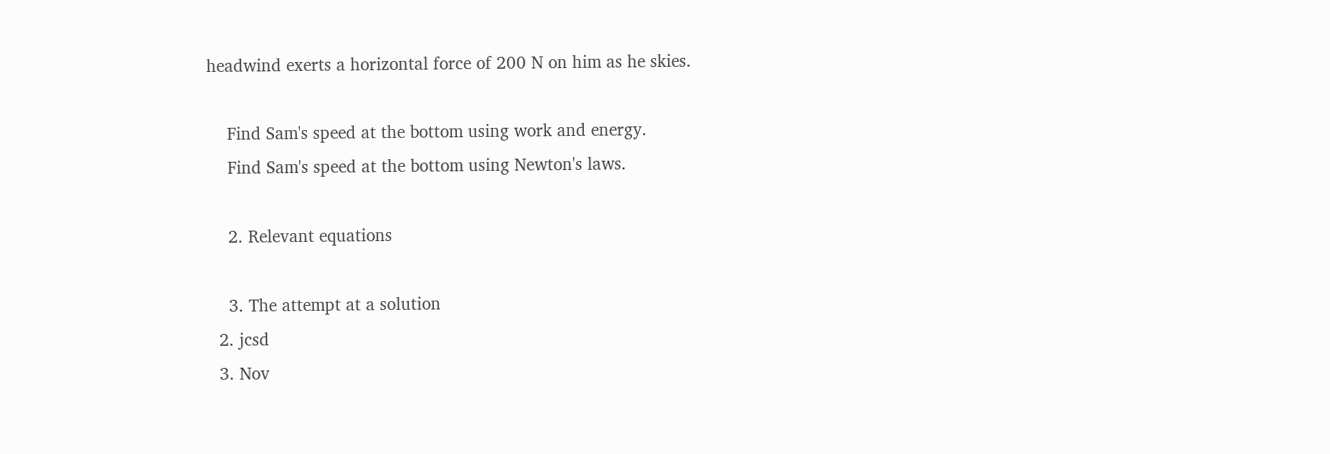headwind exerts a horizontal force of 200 N on him as he skies.

    Find Sam's speed at the bottom using work and energy.
    Find Sam's speed at the bottom using Newton's laws.

    2. Relevant equations

    3. The attempt at a solution
  2. jcsd
  3. Nov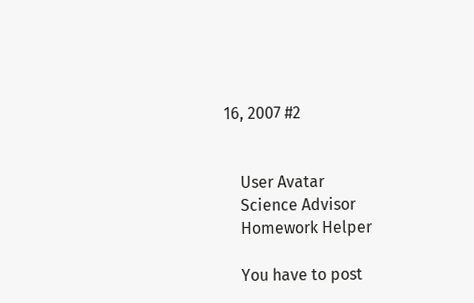16, 2007 #2


    User Avatar
    Science Advisor
    Homework Helper

    You have to post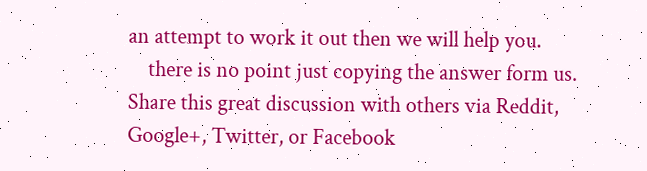an attempt to work it out then we will help you.
    there is no point just copying the answer form us.
Share this great discussion with others via Reddit, Google+, Twitter, or Facebook